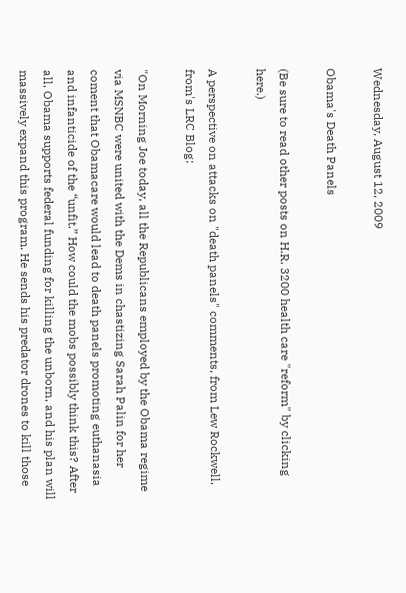Wednesday, August 12, 2009

Obama's Death Panels

(Be sure to read other posts on H.R. 3200 health care "reform" by clicking here.)

A perspective on attacks on "death panels" comments, from Lew Rockwell, from's LRC Blog:

"On Morning Joe today, all the Republicans employed by the Obama regime via MSNBC were united with the Dems in chastizing Sarah Palin for her coment that Obamacare would lead to death panels promoting euthanasia and infanticide of the “unfit.” How could the mobs possibly think this? After all, Obama supports federal funding for killing the unborn, and his plan will massively expand this program. He sends his predator drones to kill those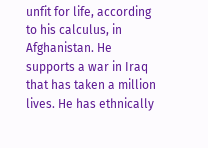unfit for life, according to his calculus, in Afghanistan. He supports a war in Iraq that has taken a million lives. He has ethnically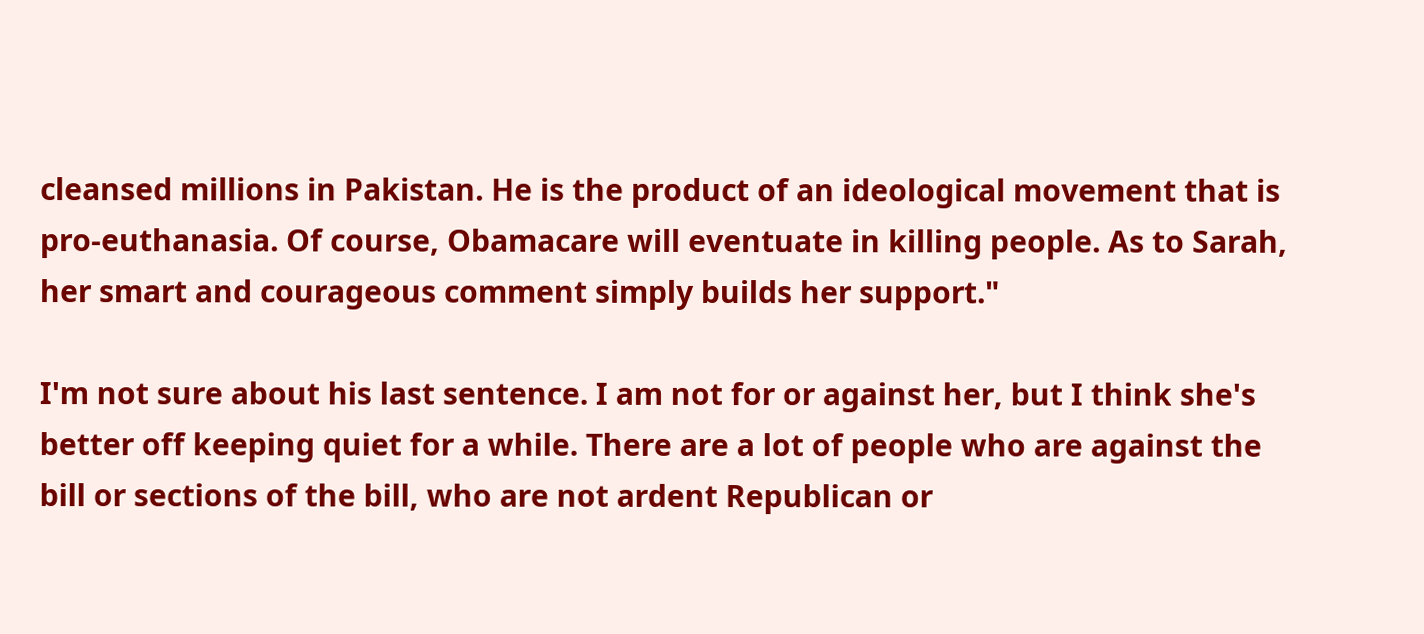cleansed millions in Pakistan. He is the product of an ideological movement that is pro-euthanasia. Of course, Obamacare will eventuate in killing people. As to Sarah, her smart and courageous comment simply builds her support."

I'm not sure about his last sentence. I am not for or against her, but I think she's better off keeping quiet for a while. There are a lot of people who are against the bill or sections of the bill, who are not ardent Republican or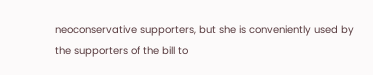neoconservative supporters, but she is conveniently used by the supporters of the bill to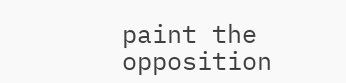paint the opposition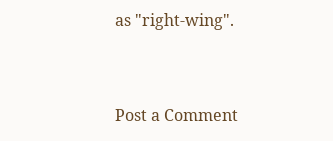as "right-wing".


Post a Comment